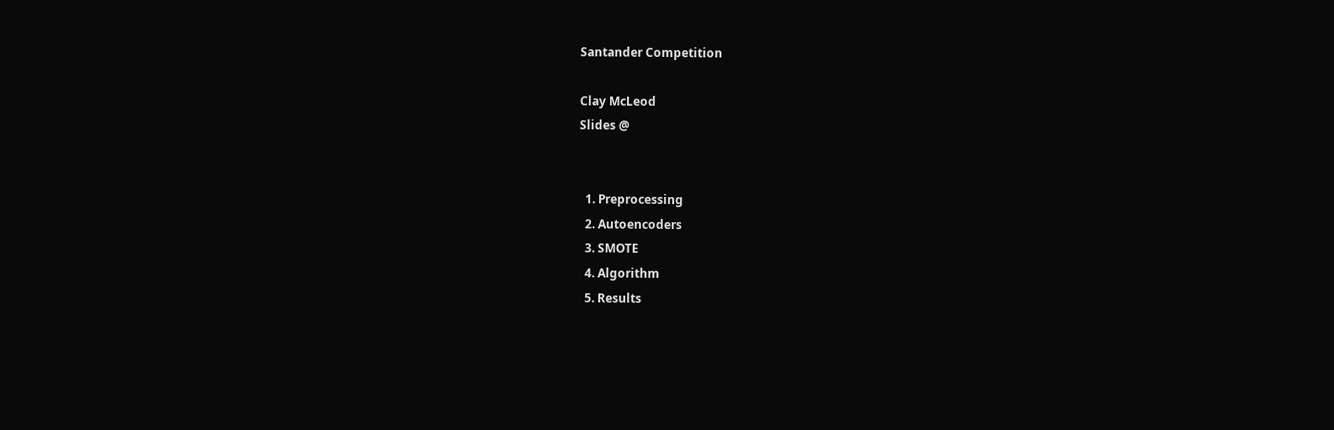Santander Competition

Clay McLeod
Slides @


  1. Preprocessing
  2. Autoencoders
  3. SMOTE
  4. Algorithm
  5. Results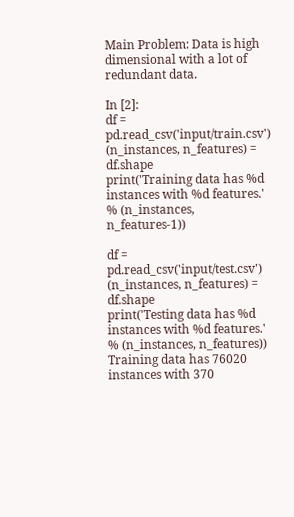Main Problem: Data is high dimensional with a lot of redundant data.

In [2]:
df = pd.read_csv('input/train.csv')
(n_instances, n_features) = df.shape
print('Training data has %d instances with %d features.' % (n_instances, n_features-1))

df = pd.read_csv('input/test.csv')
(n_instances, n_features) = df.shape
print('Testing data has %d instances with %d features.' % (n_instances, n_features))
Training data has 76020 instances with 370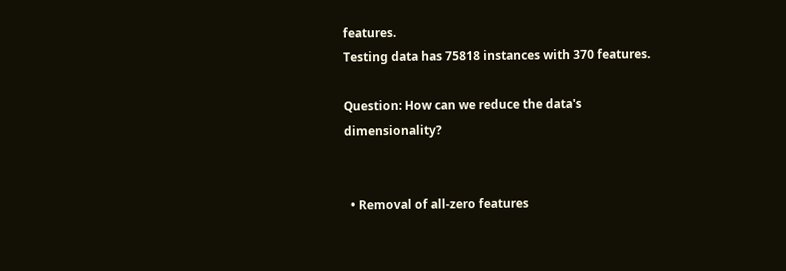features.
Testing data has 75818 instances with 370 features.

Question: How can we reduce the data's dimensionality?


  • Removal of all-zero features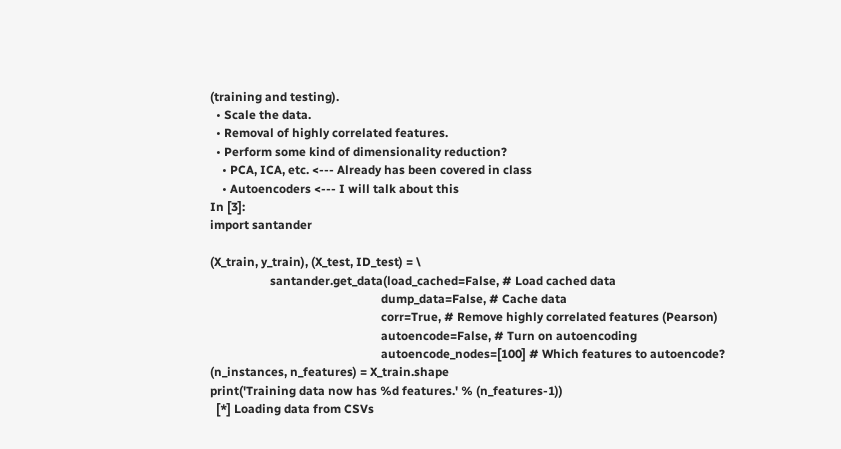(training and testing).
  • Scale the data.
  • Removal of highly correlated features.
  • Perform some kind of dimensionality reduction?
    • PCA, ICA, etc. <--- Already has been covered in class
    • Autoencoders <--- I will talk about this
In [3]:
import santander

(X_train, y_train), (X_test, ID_test) = \
                    santander.get_data(load_cached=False, # Load cached data
                                                         dump_data=False, # Cache data
                                                         corr=True, # Remove highly correlated features (Pearson)
                                                         autoencode=False, # Turn on autoencoding
                                                         autoencode_nodes=[100] # Which features to autoencode?
(n_instances, n_features) = X_train.shape
print('Training data now has %d features.' % (n_features-1))
  [*] Loading data from CSVs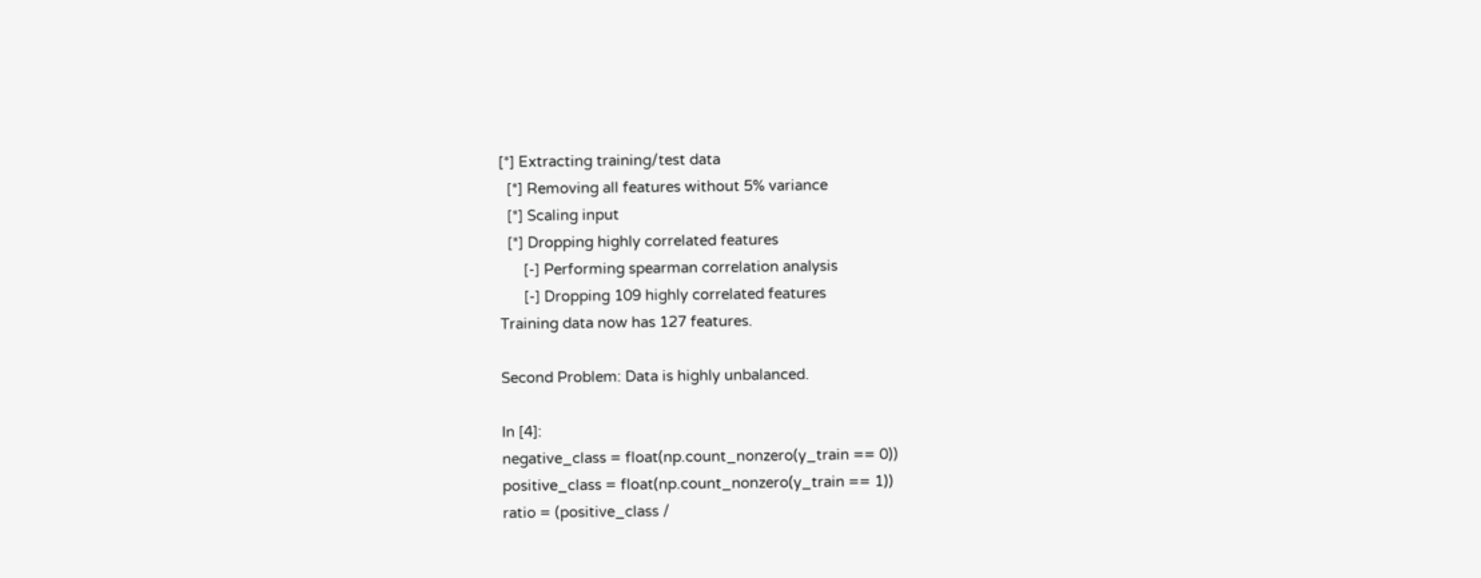[*] Extracting training/test data
  [*] Removing all features without 5% variance
  [*] Scaling input
  [*] Dropping highly correlated features
      [-] Performing spearman correlation analysis
      [-] Dropping 109 highly correlated features
Training data now has 127 features.

Second Problem: Data is highly unbalanced.

In [4]:
negative_class = float(np.count_nonzero(y_train == 0))
positive_class = float(np.count_nonzero(y_train == 1))
ratio = (positive_class /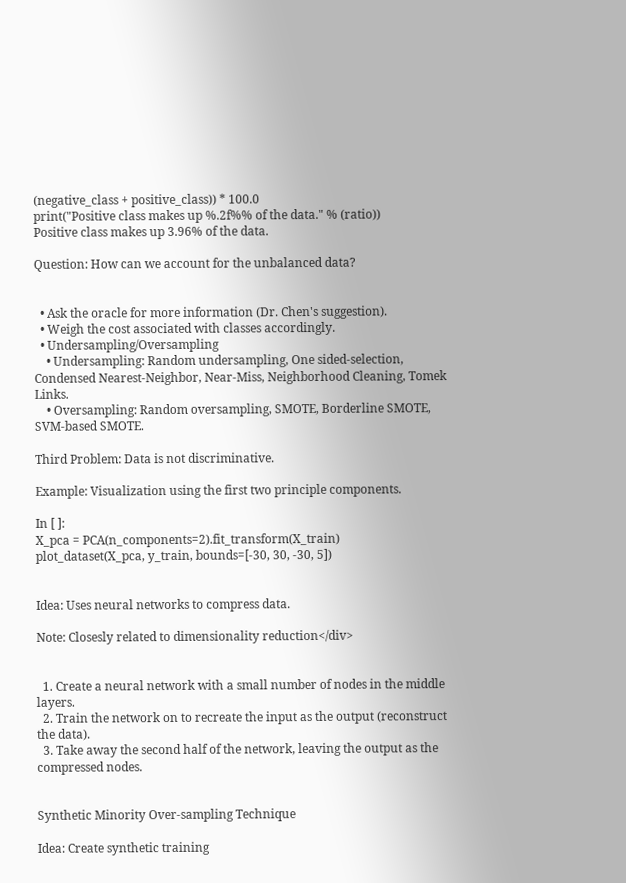(negative_class + positive_class)) * 100.0
print("Positive class makes up %.2f%% of the data." % (ratio))
Positive class makes up 3.96% of the data.

Question: How can we account for the unbalanced data?


  • Ask the oracle for more information (Dr. Chen's suggestion).
  • Weigh the cost associated with classes accordingly.
  • Undersampling/Oversampling
    • Undersampling: Random undersampling, One sided-selection, Condensed Nearest-Neighbor, Near-Miss, Neighborhood Cleaning, Tomek Links.
    • Oversampling: Random oversampling, SMOTE, Borderline SMOTE, SVM-based SMOTE.

Third Problem: Data is not discriminative.

Example: Visualization using the first two principle components.

In [ ]:
X_pca = PCA(n_components=2).fit_transform(X_train)
plot_dataset(X_pca, y_train, bounds=[-30, 30, -30, 5])


Idea: Uses neural networks to compress data.

Note: Closesly related to dimensionality reduction</div>


  1. Create a neural network with a small number of nodes in the middle layers.
  2. Train the network on to recreate the input as the output (reconstruct the data).
  3. Take away the second half of the network, leaving the output as the compressed nodes.


Synthetic Minority Over-sampling Technique

Idea: Create synthetic training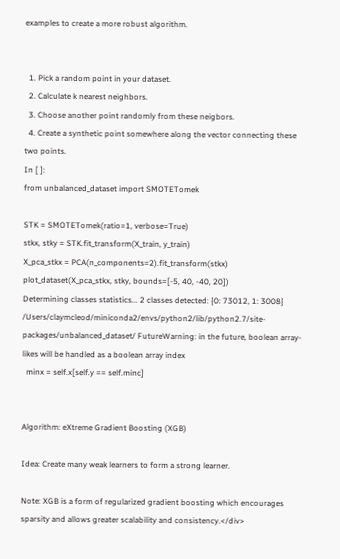examples to create a more robust algorithm.


  1. Pick a random point in your dataset.
  2. Calculate k nearest neighbors.
  3. Choose another point randomly from these neigbors.
  4. Create a synthetic point somewhere along the vector connecting these two points.
In [ ]:
from unbalanced_dataset import SMOTETomek

STK = SMOTETomek(ratio=1, verbose=True)
stkx, stky = STK.fit_transform(X_train, y_train)
X_pca_stkx = PCA(n_components=2).fit_transform(stkx)
plot_dataset(X_pca_stkx, stky, bounds=[-5, 40, -40, 20])
Determining classes statistics... 2 classes detected: {0: 73012, 1: 3008}
/Users/claymcleod/miniconda2/envs/python2/lib/python2.7/site-packages/unbalanced_dataset/ FutureWarning: in the future, boolean array-likes will be handled as a boolean array index
  minx = self.x[self.y == self.minc]


Algorithm: eXtreme Gradient Boosting (XGB)

Idea: Create many weak learners to form a strong learner.

Note: XGB is a form of regularized gradient boosting which encourages sparsity and allows greater scalability and consistency.</div>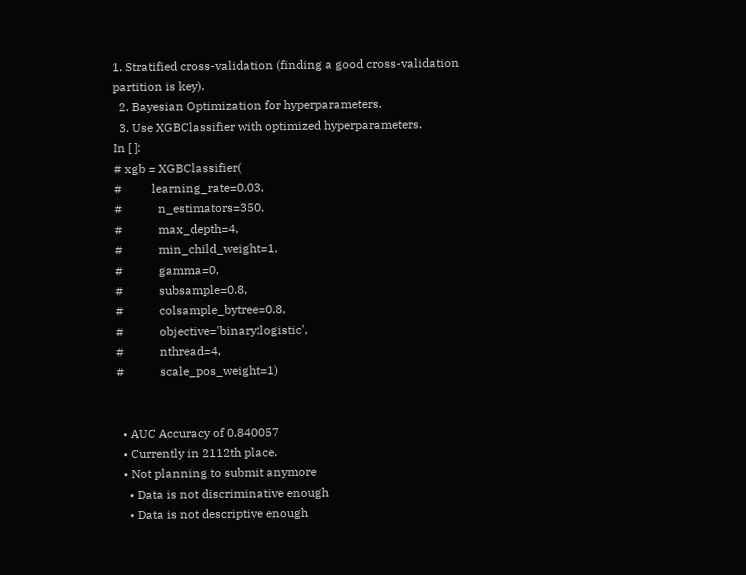1. Stratified cross-validation (finding a good cross-validation partition is key).
  2. Bayesian Optimization for hyperparameters.
  3. Use XGBClassifier with optimized hyperparameters.
In [ ]:
# xgb = XGBClassifier(
#          learning_rate=0.03,
#            n_estimators=350,
#            max_depth=4,
#            min_child_weight=1,
#            gamma=0,
#            subsample=0.8,
#            colsample_bytree=0.8,
#            objective='binary:logistic',
#            nthread=4,
#            scale_pos_weight=1)


  • AUC Accuracy of 0.840057
  • Currently in 2112th place.
  • Not planning to submit anymore
    • Data is not discriminative enough
    • Data is not descriptive enough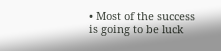• Most of the success is going to be luck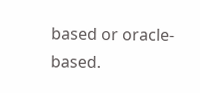based or oracle-based.